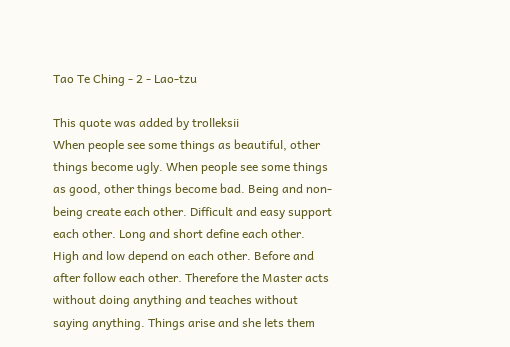Tao Te Ching - 2 - Lao-tzu

This quote was added by trolleksii
When people see some things as beautiful, other things become ugly. When people see some things as good, other things become bad. Being and non-being create each other. Difficult and easy support each other. Long and short define each other. High and low depend on each other. Before and after follow each other. Therefore the Master acts without doing anything and teaches without saying anything. Things arise and she lets them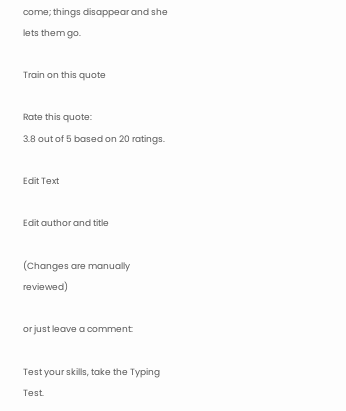come; things disappear and she lets them go.

Train on this quote

Rate this quote:
3.8 out of 5 based on 20 ratings.

Edit Text

Edit author and title

(Changes are manually reviewed)

or just leave a comment:

Test your skills, take the Typing Test.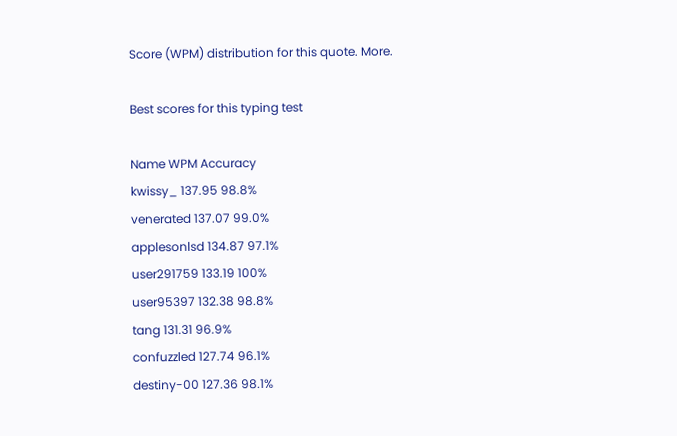Score (WPM) distribution for this quote. More.

Best scores for this typing test

Name WPM Accuracy
kwissy_ 137.95 98.8%
venerated 137.07 99.0%
applesonlsd 134.87 97.1%
user291759 133.19 100%
user95397 132.38 98.8%
tang 131.31 96.9%
confuzzled 127.74 96.1%
destiny-00 127.36 98.1%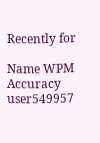Recently for

Name WPM Accuracy
user549957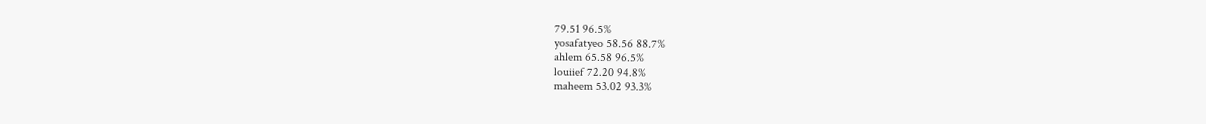79.51 96.5%
yosafatyeo 58.56 88.7%
ahlem 65.58 96.5%
louiief 72.20 94.8%
maheem 53.02 93.3%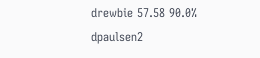drewbie 57.58 90.0%
dpaulsen2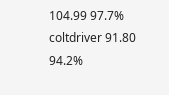104.99 97.7%
coltdriver 91.80 94.2%